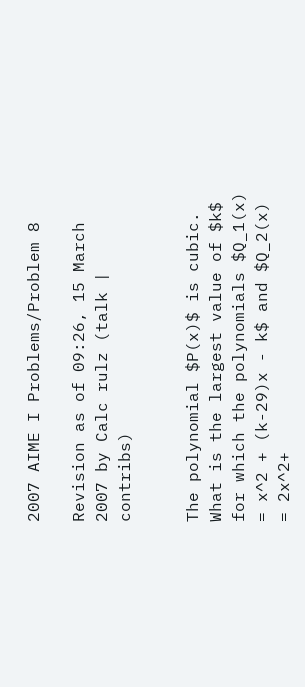2007 AIME I Problems/Problem 8

Revision as of 09:26, 15 March 2007 by Calc rulz (talk | contribs)


The polynomial $P(x)$ is cubic. What is the largest value of $k$ for which the polynomials $Q_1(x) = x^2 + (k-29)x - k$ and $Q_2(x) = 2x^2+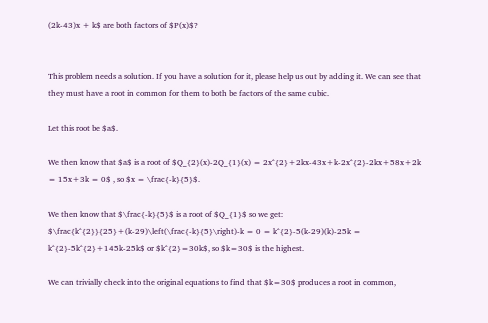(2k-43)x + k$ are both factors of $P(x)$?


This problem needs a solution. If you have a solution for it, please help us out by adding it. We can see that they must have a root in common for them to both be factors of the same cubic.

Let this root be $a$.

We then know that $a$ is a root of $Q_{2}(x)-2Q_{1}(x) = 2x^{2}+2kx-43x+k-2x^{2}-2kx+58x+2k = 15x+3k = 0$ , so $x = \frac{-k}{5}$.

We then know that $\frac{-k}{5}$ is a root of $Q_{1}$ so we get: $\frac{k^{2}}{25}+(k-29)\left(\frac{-k}{5}\right)-k = 0 = k^{2}-5(k-29)(k)-25k = k^{2}-5k^{2}+145k-25k$ or $k^{2}=30k$, so $k=30$ is the highest.

We can trivially check into the original equations to find that $k=30$ produces a root in common,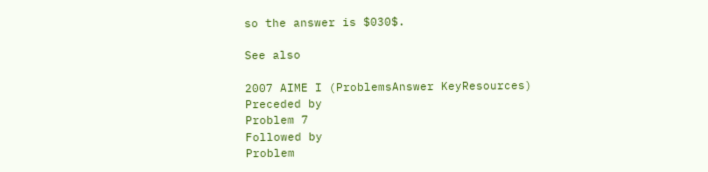so the answer is $030$.

See also

2007 AIME I (ProblemsAnswer KeyResources)
Preceded by
Problem 7
Followed by
Problem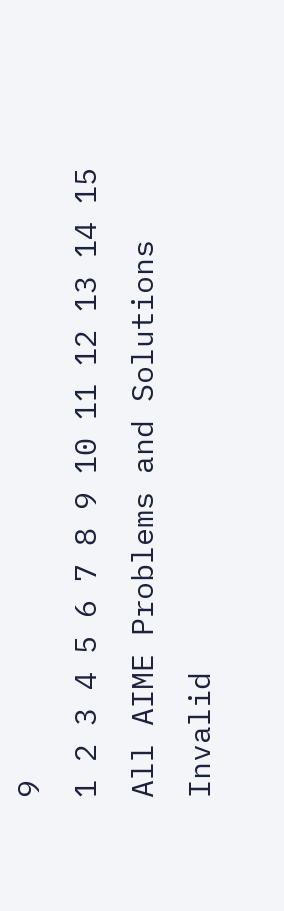9
1 2 3 4 5 6 7 8 9 10 11 12 13 14 15
All AIME Problems and Solutions
Invalid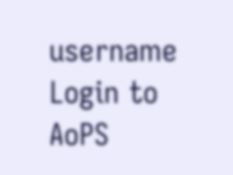username
Login to AoPS